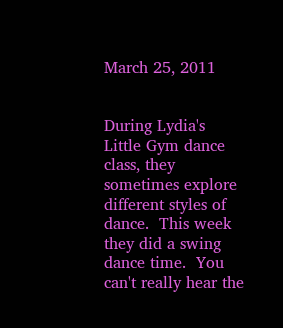March 25, 2011


During Lydia's Little Gym dance class, they sometimes explore different styles of dance.  This week they did a swing dance time.  You can't really hear the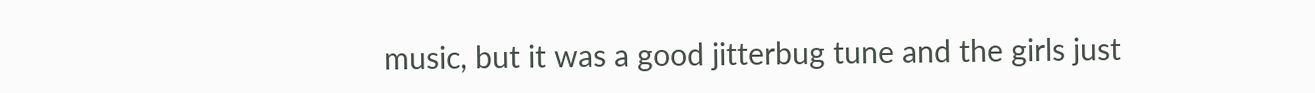music, but it was a good jitterbug tune and the girls just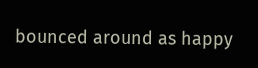bounced around as happy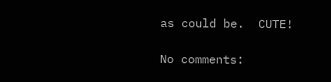as could be.  CUTE!

No comments: